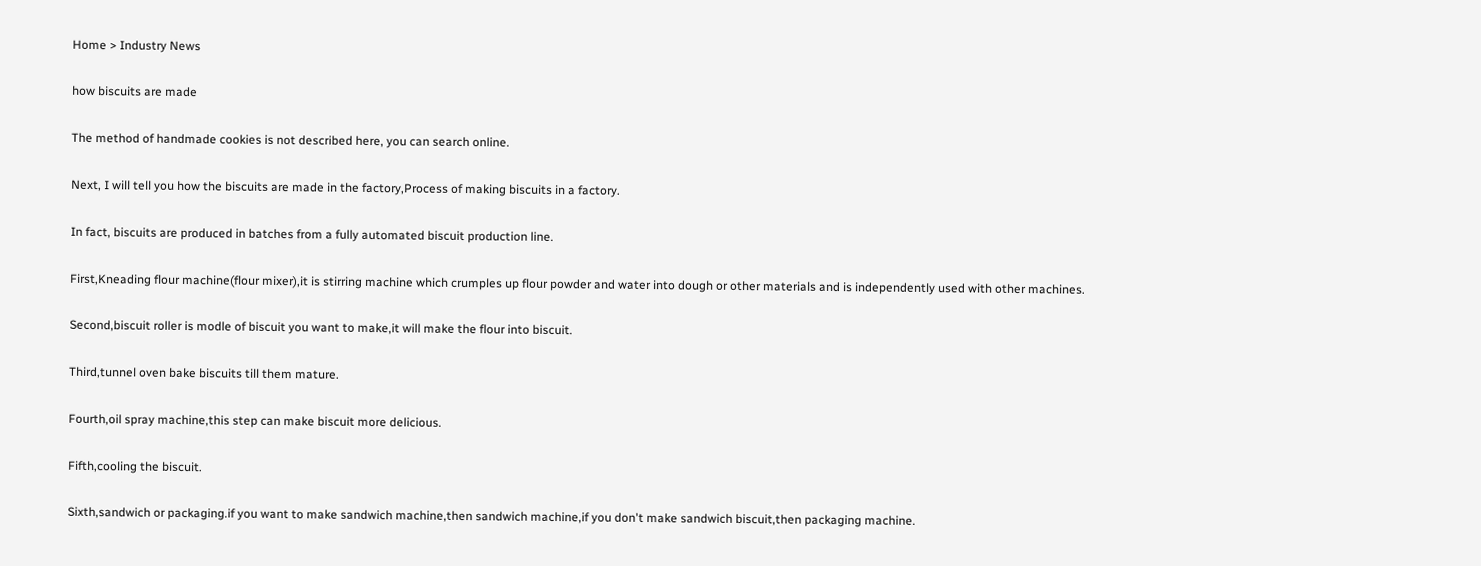Home > Industry News

how biscuits are made

The method of handmade cookies is not described here, you can search online.

Next, I will tell you how the biscuits are made in the factory,Process of making biscuits in a factory.

In fact, biscuits are produced in batches from a fully automated biscuit production line.

First,Kneading flour machine(flour mixer),it is stirring machine which crumples up flour powder and water into dough or other materials and is independently used with other machines.

Second,biscuit roller is modle of biscuit you want to make,it will make the flour into biscuit.

Third,tunnel oven bake biscuits till them mature.

Fourth,oil spray machine,this step can make biscuit more delicious.

Fifth,cooling the biscuit.

Sixth,sandwich or packaging.if you want to make sandwich machine,then sandwich machine,if you don't make sandwich biscuit,then packaging machine.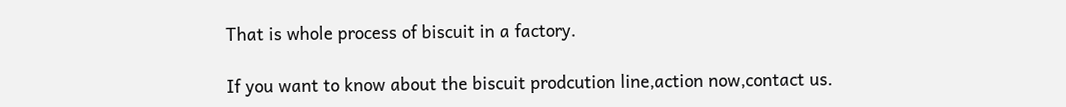That is whole process of biscuit in a factory.

If you want to know about the biscuit prodcution line,action now,contact us.